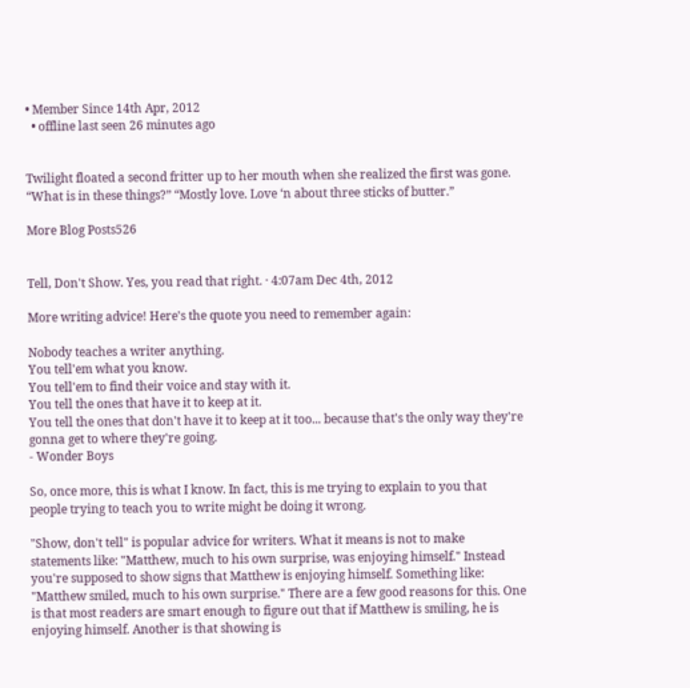• Member Since 14th Apr, 2012
  • offline last seen 26 minutes ago


Twilight floated a second fritter up to her mouth when she realized the first was gone. “What is in these things?” “Mostly love. Love ‘n about three sticks of butter.”

More Blog Posts526


Tell, Don't Show. Yes, you read that right. · 4:07am Dec 4th, 2012

More writing advice! Here's the quote you need to remember again:

Nobody teaches a writer anything.
You tell'em what you know.
You tell'em to find their voice and stay with it.
You tell the ones that have it to keep at it.
You tell the ones that don't have it to keep at it too... because that's the only way they're gonna get to where they're going.
- Wonder Boys

So, once more, this is what I know. In fact, this is me trying to explain to you that people trying to teach you to write might be doing it wrong.

"Show, don't tell" is popular advice for writers. What it means is not to make statements like: "Matthew, much to his own surprise, was enjoying himself." Instead you're supposed to show signs that Matthew is enjoying himself. Something like: "Matthew smiled, much to his own surprise." There are a few good reasons for this. One is that most readers are smart enough to figure out that if Matthew is smiling, he is enjoying himself. Another is that showing is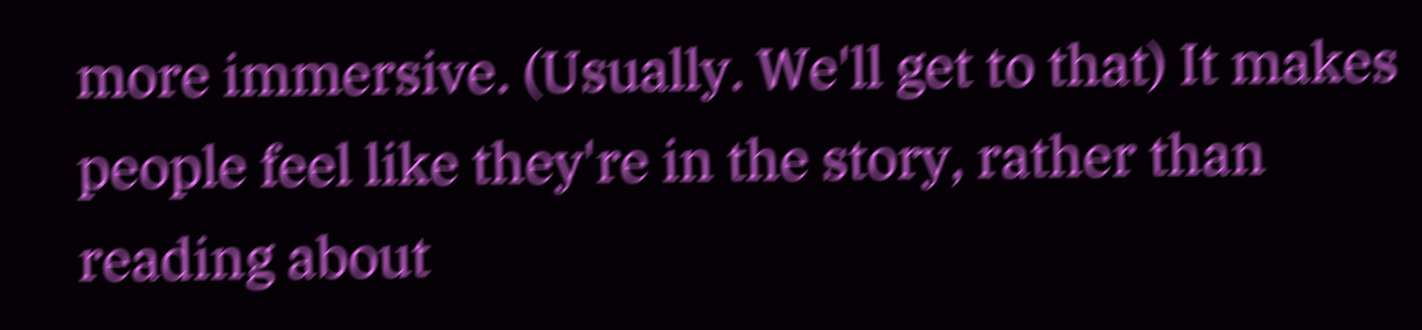more immersive. (Usually. We'll get to that) It makes people feel like they're in the story, rather than reading about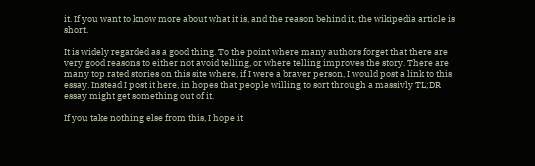it. If you want to know more about what it is, and the reason behind it, the wikipedia article is short.

It is widely regarded as a good thing. To the point where many authors forget that there are very good reasons to either not avoid telling, or where telling improves the story. There are many top rated stories on this site where, if I were a braver person, I would post a link to this essay. Instead I post it here, in hopes that people willing to sort through a massivly TL;DR essay might get something out of it.

If you take nothing else from this, I hope it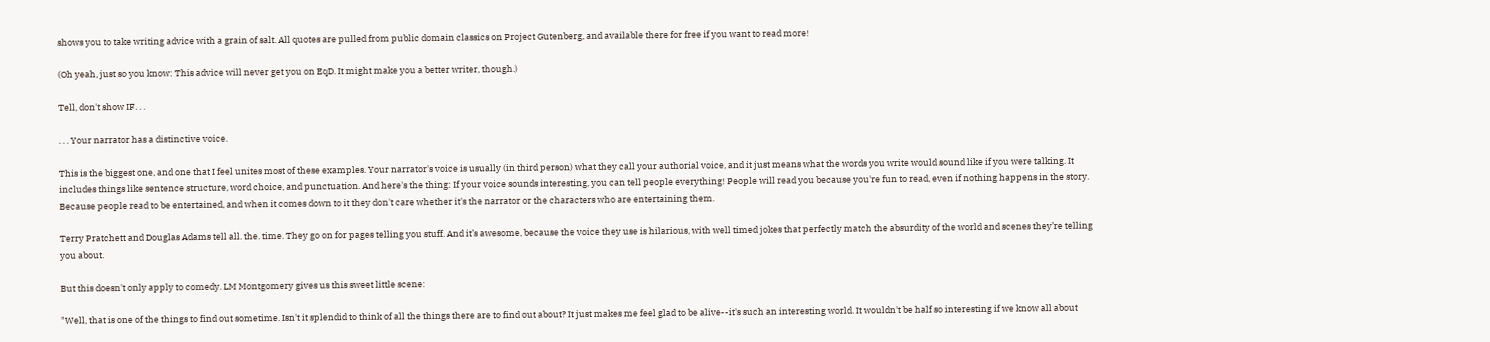shows you to take writing advice with a grain of salt. All quotes are pulled from public domain classics on Project Gutenberg, and available there for free if you want to read more!

(Oh yeah, just so you know: This advice will never get you on EqD. It might make you a better writer, though.)

Tell, don't show IF. . .

. . . Your narrator has a distinctive voice.

This is the biggest one, and one that I feel unites most of these examples. Your narrator's voice is usually (in third person) what they call your authorial voice, and it just means what the words you write would sound like if you were talking. It includes things like sentence structure, word choice, and punctuation. And here's the thing: If your voice sounds interesting, you can tell people everything! People will read you because you're fun to read, even if nothing happens in the story. Because people read to be entertained, and when it comes down to it they don't care whether it's the narrator or the characters who are entertaining them.

Terry Pratchett and Douglas Adams tell all. the. time. They go on for pages telling you stuff. And it’s awesome, because the voice they use is hilarious, with well timed jokes that perfectly match the absurdity of the world and scenes they’re telling you about.

But this doesn't only apply to comedy. LM Montgomery gives us this sweet little scene:

"Well, that is one of the things to find out sometime. Isn't it splendid to think of all the things there are to find out about? It just makes me feel glad to be alive--it's such an interesting world. It wouldn't be half so interesting if we know all about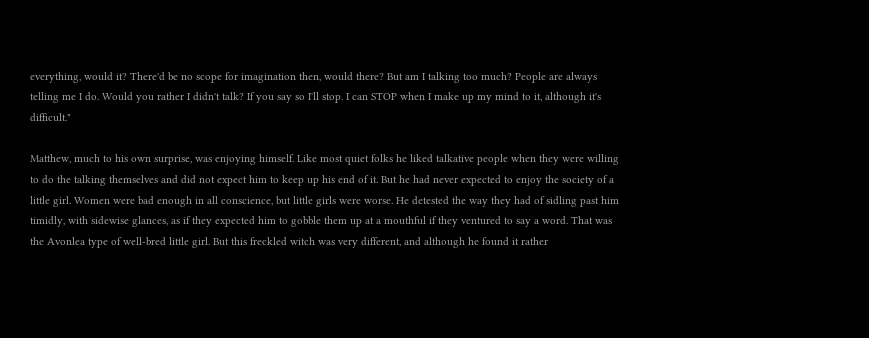everything, would it? There'd be no scope for imagination then, would there? But am I talking too much? People are always telling me I do. Would you rather I didn't talk? If you say so I'll stop. I can STOP when I make up my mind to it, although it's difficult."

Matthew, much to his own surprise, was enjoying himself. Like most quiet folks he liked talkative people when they were willing to do the talking themselves and did not expect him to keep up his end of it. But he had never expected to enjoy the society of a little girl. Women were bad enough in all conscience, but little girls were worse. He detested the way they had of sidling past him timidly, with sidewise glances, as if they expected him to gobble them up at a mouthful if they ventured to say a word. That was the Avonlea type of well-bred little girl. But this freckled witch was very different, and although he found it rather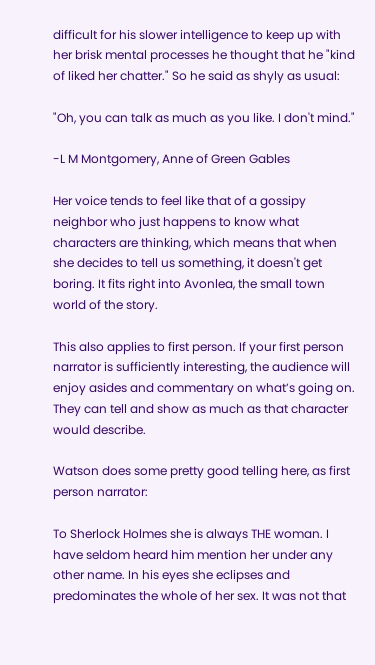difficult for his slower intelligence to keep up with her brisk mental processes he thought that he "kind of liked her chatter." So he said as shyly as usual:

"Oh, you can talk as much as you like. I don't mind."

-L M Montgomery, Anne of Green Gables

Her voice tends to feel like that of a gossipy neighbor who just happens to know what characters are thinking, which means that when she decides to tell us something, it doesn't get boring. It fits right into Avonlea, the small town world of the story.

This also applies to first person. If your first person narrator is sufficiently interesting, the audience will enjoy asides and commentary on what’s going on. They can tell and show as much as that character would describe.

Watson does some pretty good telling here, as first person narrator:

To Sherlock Holmes she is always THE woman. I have seldom heard him mention her under any other name. In his eyes she eclipses and predominates the whole of her sex. It was not that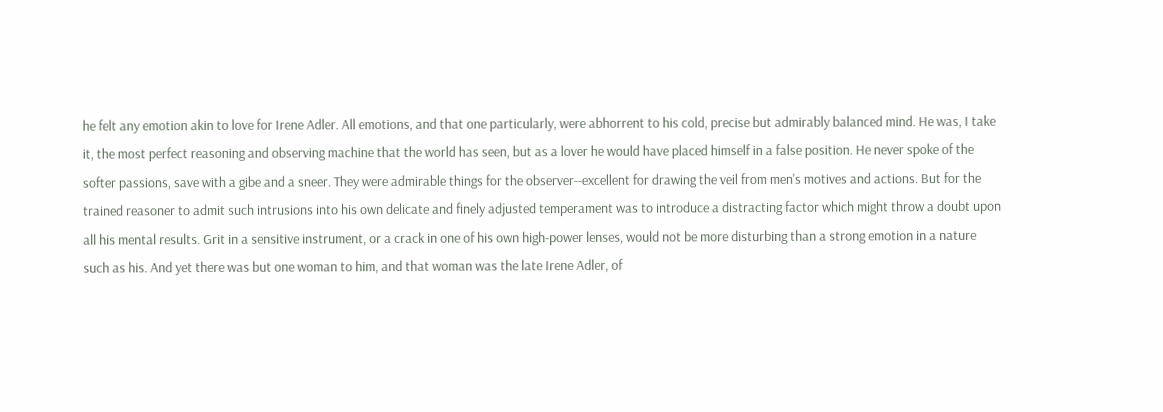he felt any emotion akin to love for Irene Adler. All emotions, and that one particularly, were abhorrent to his cold, precise but admirably balanced mind. He was, I take it, the most perfect reasoning and observing machine that the world has seen, but as a lover he would have placed himself in a false position. He never spoke of the softer passions, save with a gibe and a sneer. They were admirable things for the observer--excellent for drawing the veil from men's motives and actions. But for the trained reasoner to admit such intrusions into his own delicate and finely adjusted temperament was to introduce a distracting factor which might throw a doubt upon all his mental results. Grit in a sensitive instrument, or a crack in one of his own high-power lenses, would not be more disturbing than a strong emotion in a nature such as his. And yet there was but one woman to him, and that woman was the late Irene Adler, of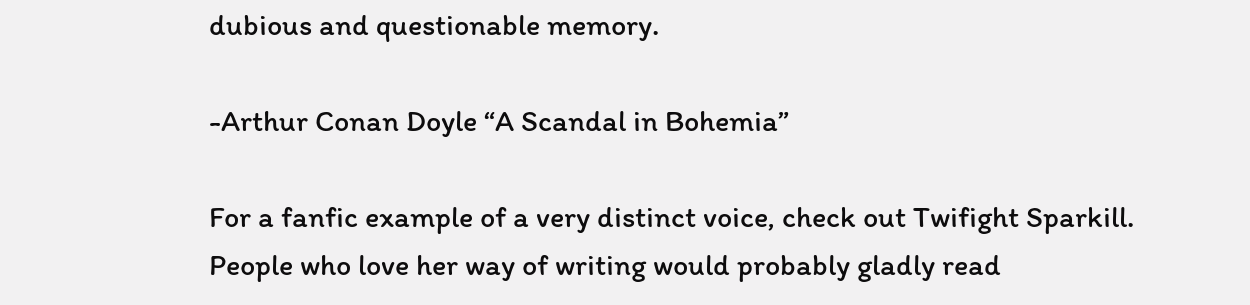dubious and questionable memory.

-Arthur Conan Doyle “A Scandal in Bohemia”

For a fanfic example of a very distinct voice, check out Twifight Sparkill. People who love her way of writing would probably gladly read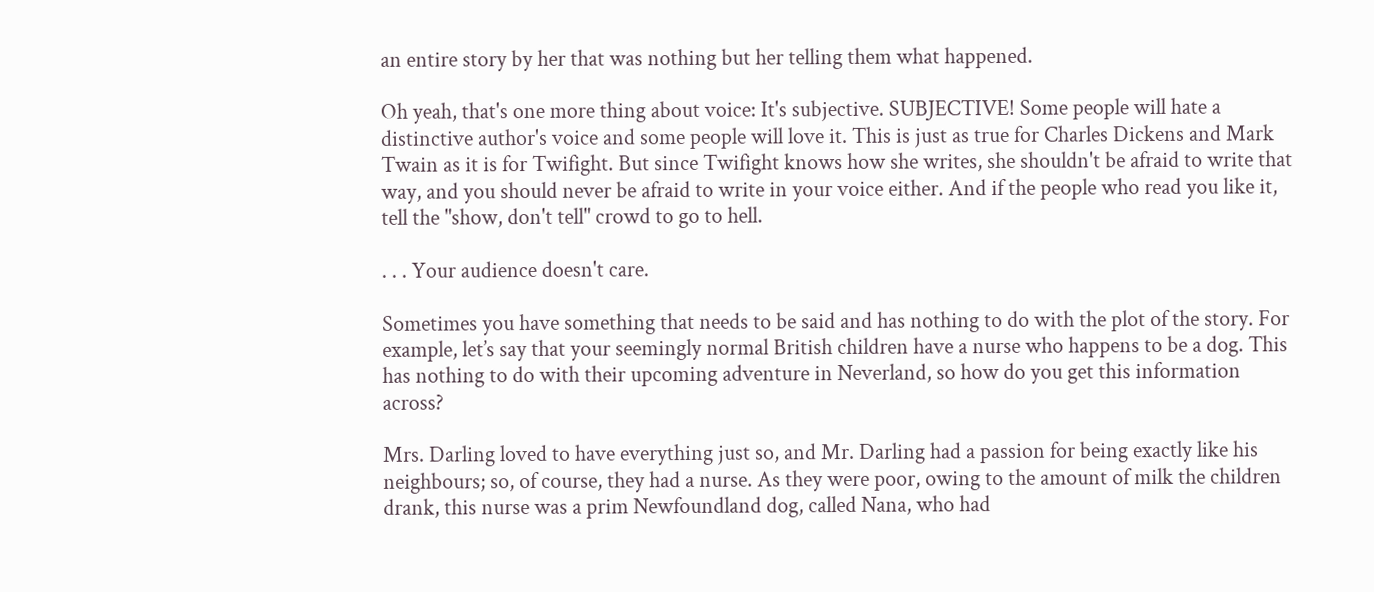an entire story by her that was nothing but her telling them what happened.

Oh yeah, that's one more thing about voice: It's subjective. SUBJECTIVE! Some people will hate a distinctive author's voice and some people will love it. This is just as true for Charles Dickens and Mark Twain as it is for Twifight. But since Twifight knows how she writes, she shouldn't be afraid to write that way, and you should never be afraid to write in your voice either. And if the people who read you like it, tell the "show, don't tell" crowd to go to hell.

. . . Your audience doesn't care.

Sometimes you have something that needs to be said and has nothing to do with the plot of the story. For example, let’s say that your seemingly normal British children have a nurse who happens to be a dog. This has nothing to do with their upcoming adventure in Neverland, so how do you get this information across?

Mrs. Darling loved to have everything just so, and Mr. Darling had a passion for being exactly like his neighbours; so, of course, they had a nurse. As they were poor, owing to the amount of milk the children drank, this nurse was a prim Newfoundland dog, called Nana, who had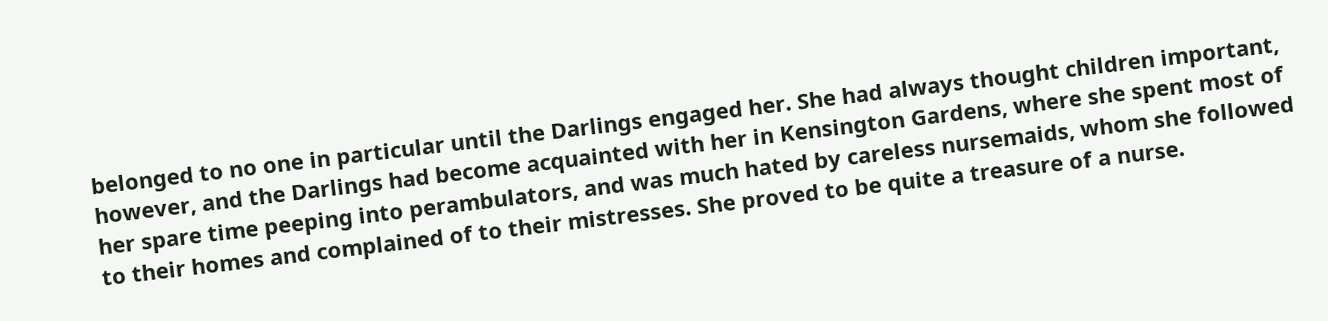belonged to no one in particular until the Darlings engaged her. She had always thought children important, however, and the Darlings had become acquainted with her in Kensington Gardens, where she spent most of her spare time peeping into perambulators, and was much hated by careless nursemaids, whom she followed to their homes and complained of to their mistresses. She proved to be quite a treasure of a nurse.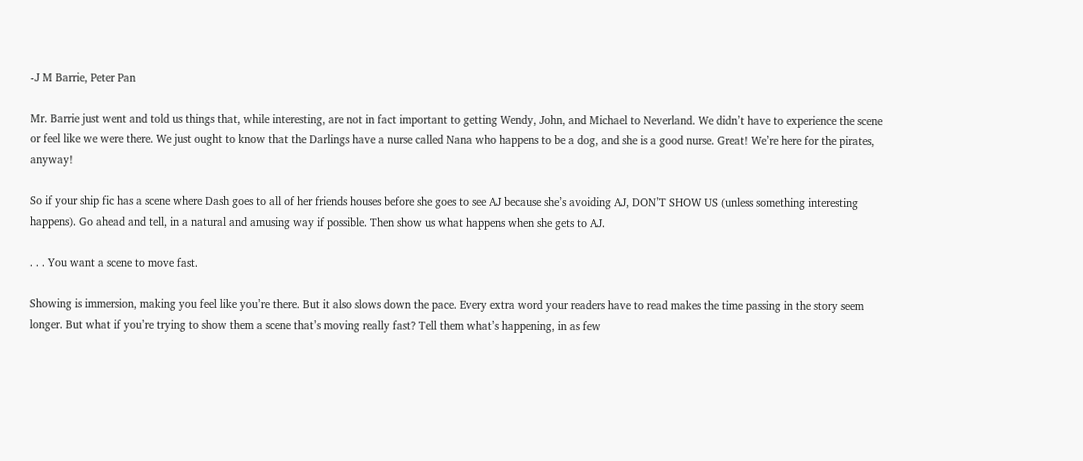-J M Barrie, Peter Pan

Mr. Barrie just went and told us things that, while interesting, are not in fact important to getting Wendy, John, and Michael to Neverland. We didn’t have to experience the scene or feel like we were there. We just ought to know that the Darlings have a nurse called Nana who happens to be a dog, and she is a good nurse. Great! We’re here for the pirates, anyway!

So if your ship fic has a scene where Dash goes to all of her friends houses before she goes to see AJ because she’s avoiding AJ, DON’T SHOW US (unless something interesting happens). Go ahead and tell, in a natural and amusing way if possible. Then show us what happens when she gets to AJ.

. . . You want a scene to move fast.

Showing is immersion, making you feel like you’re there. But it also slows down the pace. Every extra word your readers have to read makes the time passing in the story seem longer. But what if you’re trying to show them a scene that’s moving really fast? Tell them what’s happening, in as few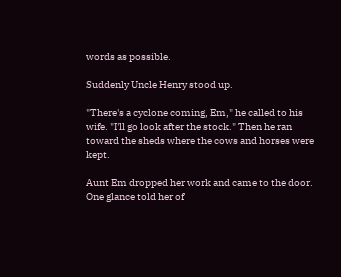words as possible.

Suddenly Uncle Henry stood up.

"There's a cyclone coming, Em," he called to his wife. "I'll go look after the stock." Then he ran toward the sheds where the cows and horses were kept.

Aunt Em dropped her work and came to the door. One glance told her of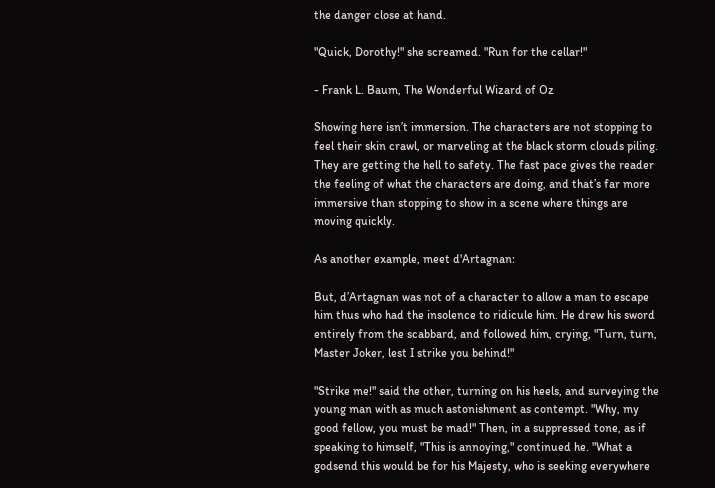the danger close at hand.

"Quick, Dorothy!" she screamed. "Run for the cellar!"

- Frank L. Baum, The Wonderful Wizard of Oz

Showing here isn’t immersion. The characters are not stopping to feel their skin crawl, or marveling at the black storm clouds piling. They are getting the hell to safety. The fast pace gives the reader the feeling of what the characters are doing, and that’s far more immersive than stopping to show in a scene where things are moving quickly.

As another example, meet d'Artagnan:

But, d’Artagnan was not of a character to allow a man to escape him thus who had the insolence to ridicule him. He drew his sword entirely from the scabbard, and followed him, crying, "Turn, turn, Master Joker, lest I strike you behind!"

"Strike me!" said the other, turning on his heels, and surveying the young man with as much astonishment as contempt. "Why, my good fellow, you must be mad!" Then, in a suppressed tone, as if speaking to himself, "This is annoying," continued he. "What a godsend this would be for his Majesty, who is seeking everywhere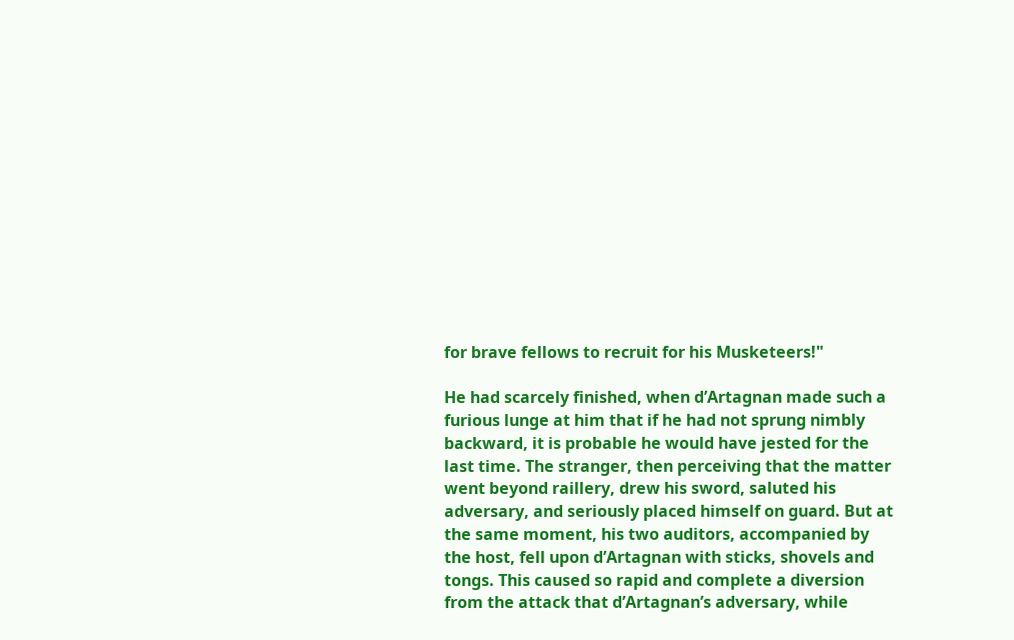for brave fellows to recruit for his Musketeers!"

He had scarcely finished, when d’Artagnan made such a furious lunge at him that if he had not sprung nimbly backward, it is probable he would have jested for the last time. The stranger, then perceiving that the matter went beyond raillery, drew his sword, saluted his adversary, and seriously placed himself on guard. But at the same moment, his two auditors, accompanied by the host, fell upon d’Artagnan with sticks, shovels and tongs. This caused so rapid and complete a diversion from the attack that d’Artagnan’s adversary, while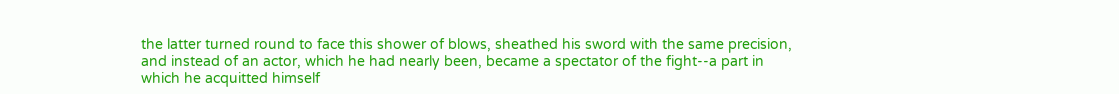the latter turned round to face this shower of blows, sheathed his sword with the same precision, and instead of an actor, which he had nearly been, became a spectator of the fight--a part in which he acquitted himself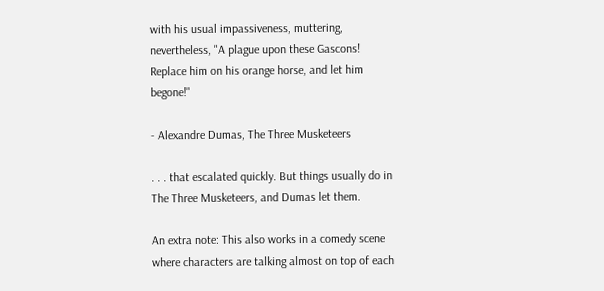with his usual impassiveness, muttering, nevertheless, "A plague upon these Gascons! Replace him on his orange horse, and let him begone!"

- Alexandre Dumas, The Three Musketeers

. . . that escalated quickly. But things usually do in The Three Musketeers, and Dumas let them.

An extra note: This also works in a comedy scene where characters are talking almost on top of each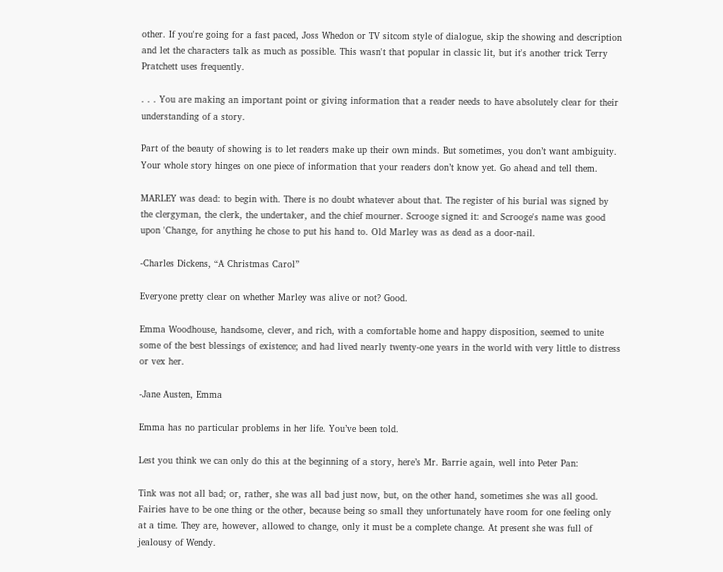other. If you're going for a fast paced, Joss Whedon or TV sitcom style of dialogue, skip the showing and description and let the characters talk as much as possible. This wasn't that popular in classic lit, but it's another trick Terry Pratchett uses frequently.

. . . You are making an important point or giving information that a reader needs to have absolutely clear for their understanding of a story.

Part of the beauty of showing is to let readers make up their own minds. But sometimes, you don’t want ambiguity. Your whole story hinges on one piece of information that your readers don’t know yet. Go ahead and tell them.

MARLEY was dead: to begin with. There is no doubt whatever about that. The register of his burial was signed by the clergyman, the clerk, the undertaker, and the chief mourner. Scrooge signed it: and Scrooge's name was good upon 'Change, for anything he chose to put his hand to. Old Marley was as dead as a door-nail.

-Charles Dickens, “A Christmas Carol”

Everyone pretty clear on whether Marley was alive or not? Good.

Emma Woodhouse, handsome, clever, and rich, with a comfortable home and happy disposition, seemed to unite some of the best blessings of existence; and had lived nearly twenty-one years in the world with very little to distress or vex her.

-Jane Austen, Emma

Emma has no particular problems in her life. You’ve been told.

Lest you think we can only do this at the beginning of a story, here’s Mr. Barrie again, well into Peter Pan:

Tink was not all bad; or, rather, she was all bad just now, but, on the other hand, sometimes she was all good. Fairies have to be one thing or the other, because being so small they unfortunately have room for one feeling only at a time. They are, however, allowed to change, only it must be a complete change. At present she was full of jealousy of Wendy.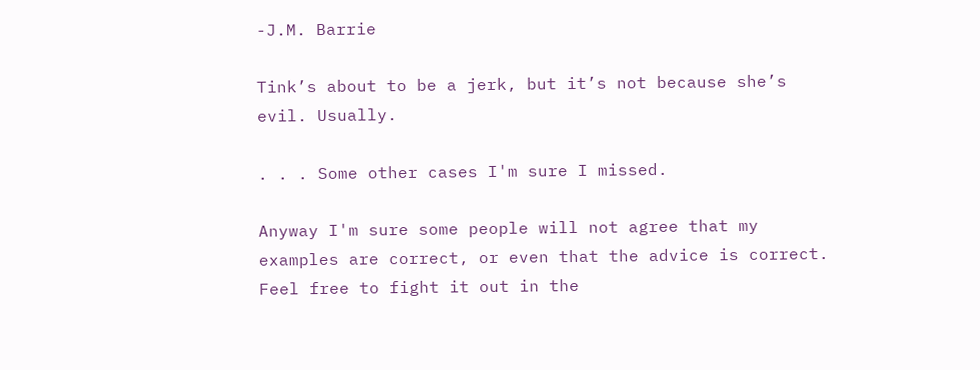-J.M. Barrie

Tink’s about to be a jerk, but it’s not because she’s evil. Usually.

. . . Some other cases I'm sure I missed.

Anyway I'm sure some people will not agree that my examples are correct, or even that the advice is correct. Feel free to fight it out in the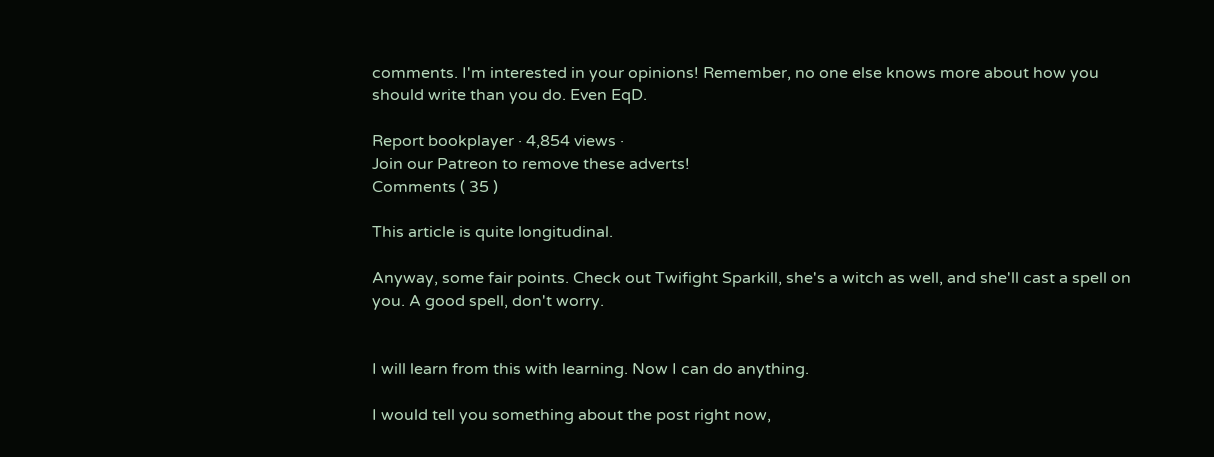comments. I'm interested in your opinions! Remember, no one else knows more about how you should write than you do. Even EqD.

Report bookplayer · 4,854 views ·
Join our Patreon to remove these adverts!
Comments ( 35 )

This article is quite longitudinal.

Anyway, some fair points. Check out Twifight Sparkill, she's a witch as well, and she'll cast a spell on you. A good spell, don't worry.


I will learn from this with learning. Now I can do anything.

I would tell you something about the post right now,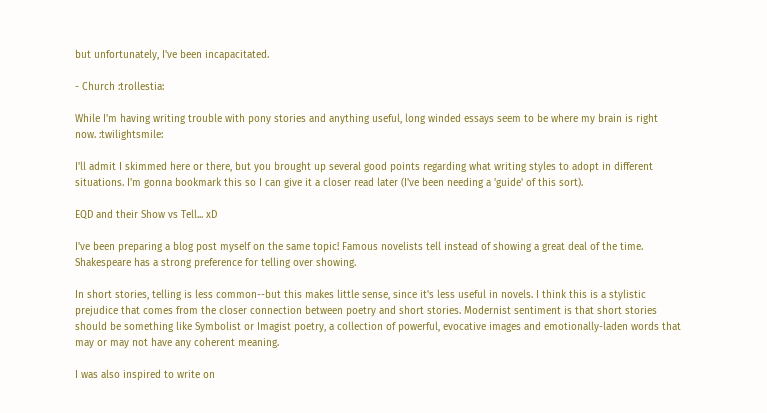but unfortunately, I've been incapacitated.

- Church :trollestia:

While I'm having writing trouble with pony stories and anything useful, long winded essays seem to be where my brain is right now. :twilightsmile:

I'll admit I skimmed here or there, but you brought up several good points regarding what writing styles to adopt in different situations. I'm gonna bookmark this so I can give it a closer read later (I've been needing a 'guide' of this sort).

EQD and their Show vs Tell... xD

I've been preparing a blog post myself on the same topic! Famous novelists tell instead of showing a great deal of the time. Shakespeare has a strong preference for telling over showing.

In short stories, telling is less common--but this makes little sense, since it's less useful in novels. I think this is a stylistic prejudice that comes from the closer connection between poetry and short stories. Modernist sentiment is that short stories should be something like Symbolist or Imagist poetry, a collection of powerful, evocative images and emotionally-laden words that may or may not have any coherent meaning.

I was also inspired to write on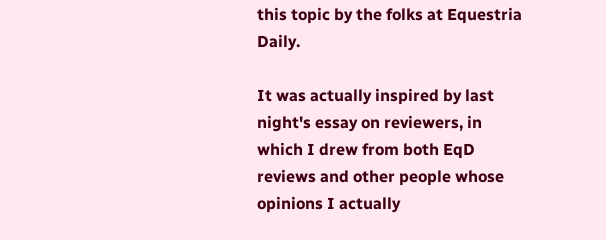this topic by the folks at Equestria Daily.

It was actually inspired by last night's essay on reviewers, in which I drew from both EqD reviews and other people whose opinions I actually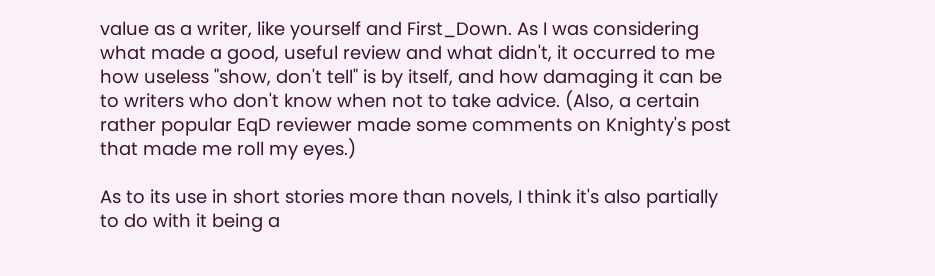value as a writer, like yourself and First_Down. As I was considering what made a good, useful review and what didn't, it occurred to me how useless "show, don't tell" is by itself, and how damaging it can be to writers who don't know when not to take advice. (Also, a certain rather popular EqD reviewer made some comments on Knighty's post that made me roll my eyes.)

As to its use in short stories more than novels, I think it's also partially to do with it being a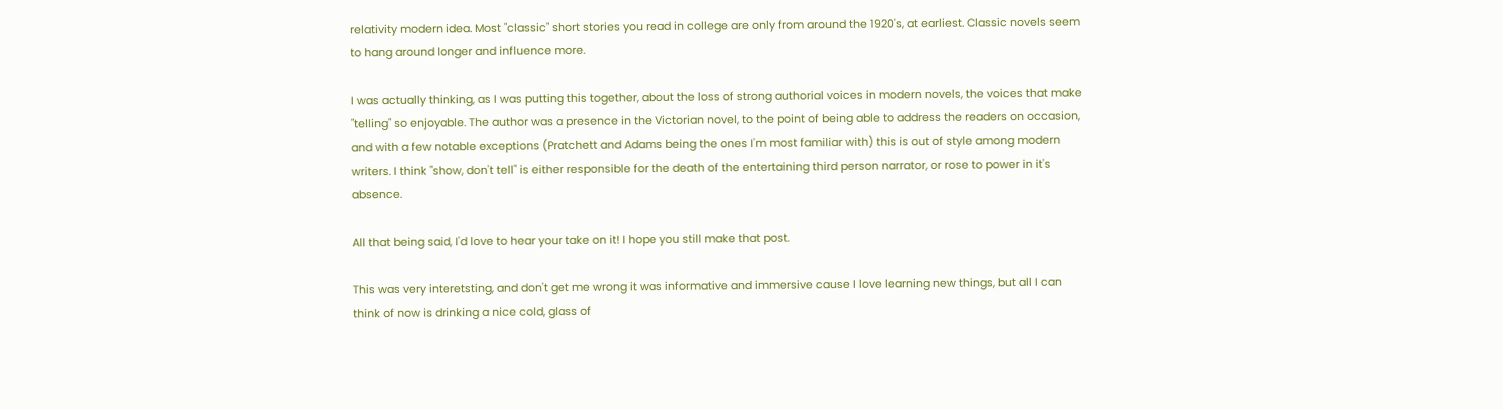relativity modern idea. Most "classic" short stories you read in college are only from around the 1920's, at earliest. Classic novels seem to hang around longer and influence more.

I was actually thinking, as I was putting this together, about the loss of strong authorial voices in modern novels, the voices that make "telling" so enjoyable. The author was a presence in the Victorian novel, to the point of being able to address the readers on occasion, and with a few notable exceptions (Pratchett and Adams being the ones I'm most familiar with) this is out of style among modern writers. I think "show, don't tell" is either responsible for the death of the entertaining third person narrator, or rose to power in it's absence.

All that being said, I'd love to hear your take on it! I hope you still make that post.

This was very interetsting, and don't get me wrong it was informative and immersive cause I love learning new things, but all I can think of now is drinking a nice cold, glass of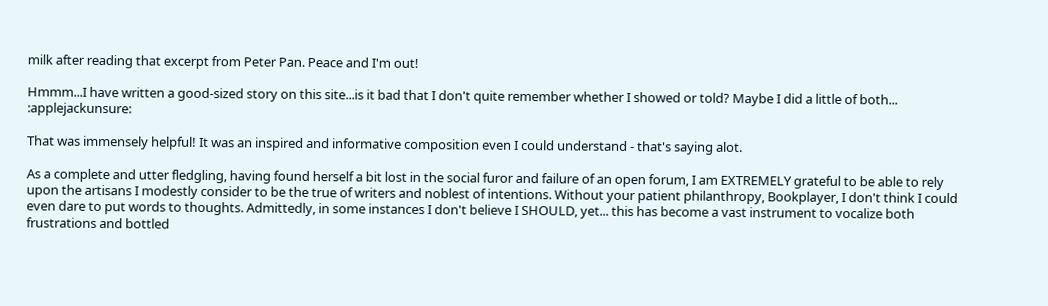milk after reading that excerpt from Peter Pan. Peace and I'm out!

Hmmm...I have written a good-sized story on this site...is it bad that I don't quite remember whether I showed or told? Maybe I did a little of both... :applejackunsure:

That was immensely helpful! It was an inspired and informative composition even I could understand - that's saying alot.

As a complete and utter fledgling, having found herself a bit lost in the social furor and failure of an open forum, I am EXTREMELY grateful to be able to rely upon the artisans I modestly consider to be the true of writers and noblest of intentions. Without your patient philanthropy, Bookplayer, I don't think I could even dare to put words to thoughts. Admittedly, in some instances I don't believe I SHOULD, yet... this has become a vast instrument to vocalize both frustrations and bottled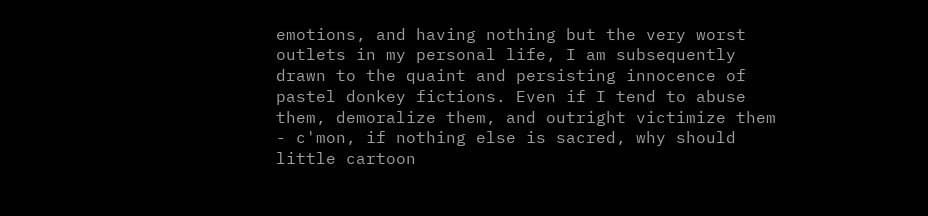emotions, and having nothing but the very worst outlets in my personal life, I am subsequently drawn to the quaint and persisting innocence of pastel donkey fictions. Even if I tend to abuse them, demoralize them, and outright victimize them - c'mon, if nothing else is sacred, why should little cartoon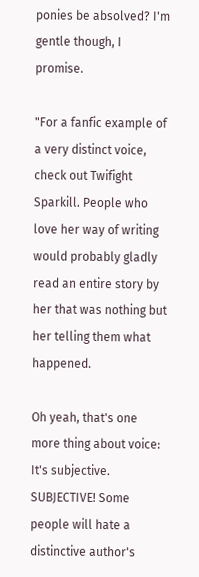ponies be absolved? I'm gentle though, I promise.

"For a fanfic example of a very distinct voice, check out Twifight Sparkill. People who love her way of writing would probably gladly read an entire story by her that was nothing but her telling them what happened.

Oh yeah, that's one more thing about voice: It's subjective. SUBJECTIVE! Some people will hate a distinctive author's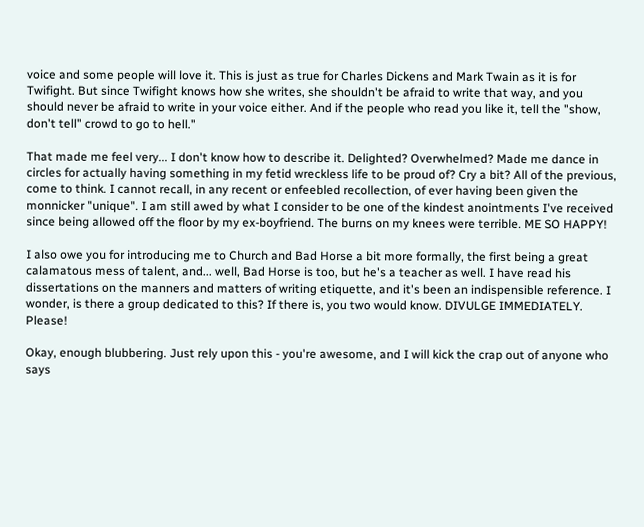voice and some people will love it. This is just as true for Charles Dickens and Mark Twain as it is for Twifight. But since Twifight knows how she writes, she shouldn't be afraid to write that way, and you should never be afraid to write in your voice either. And if the people who read you like it, tell the "show, don't tell" crowd to go to hell."

That made me feel very... I don't know how to describe it. Delighted? Overwhelmed? Made me dance in circles for actually having something in my fetid wreckless life to be proud of? Cry a bit? All of the previous, come to think. I cannot recall, in any recent or enfeebled recollection, of ever having been given the monnicker "unique". I am still awed by what I consider to be one of the kindest anointments I've received since being allowed off the floor by my ex-boyfriend. The burns on my knees were terrible. ME SO HAPPY!

I also owe you for introducing me to Church and Bad Horse a bit more formally, the first being a great calamatous mess of talent, and... well, Bad Horse is too, but he's a teacher as well. I have read his dissertations on the manners and matters of writing etiquette, and it's been an indispensible reference. I wonder, is there a group dedicated to this? If there is, you two would know. DIVULGE IMMEDIATELY. Please!

Okay, enough blubbering. Just rely upon this - you're awesome, and I will kick the crap out of anyone who says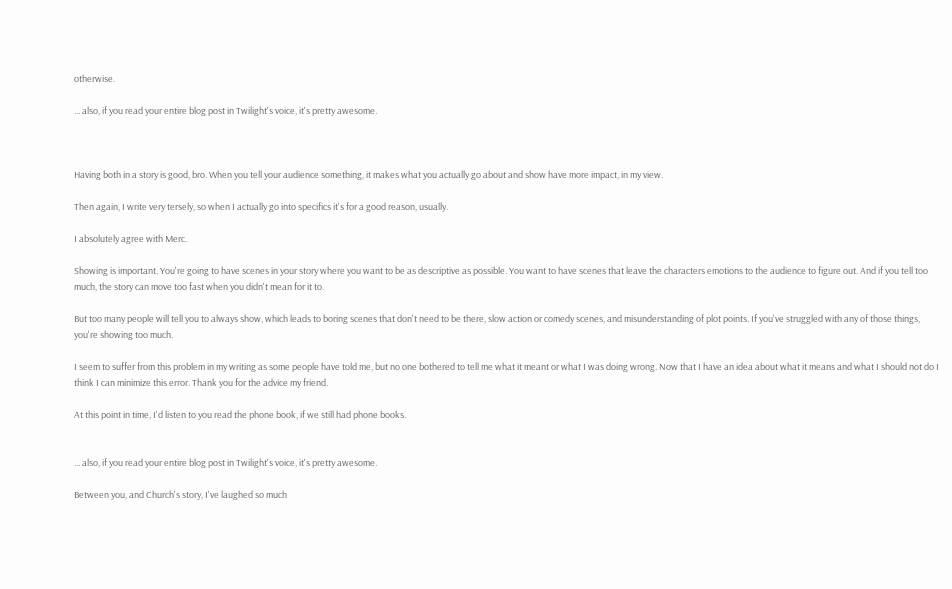otherwise.

... also, if you read your entire blog post in Twilight's voice, it's pretty awesome.



Having both in a story is good, bro. When you tell your audience something, it makes what you actually go about and show have more impact, in my view.

Then again, I write very tersely, so when I actually go into specifics it's for a good reason, usually.

I absolutely agree with Merc.

Showing is important. You're going to have scenes in your story where you want to be as descriptive as possible. You want to have scenes that leave the characters emotions to the audience to figure out. And if you tell too much, the story can move too fast when you didn't mean for it to.

But too many people will tell you to always show, which leads to boring scenes that don't need to be there, slow action or comedy scenes, and misunderstanding of plot points. If you've struggled with any of those things, you're showing too much.

I seem to suffer from this problem in my writing as some people have told me, but no one bothered to tell me what it meant or what I was doing wrong. Now that I have an idea about what it means and what I should not do I think I can minimize this error. Thank you for the advice my friend.

At this point in time, I'd listen to you read the phone book, if we still had phone books.


... also, if you read your entire blog post in Twilight's voice, it's pretty awesome.

Between you, and Church's story, I've laughed so much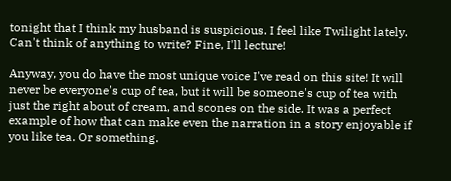tonight that I think my husband is suspicious. I feel like Twilight lately. Can't think of anything to write? Fine, I'll lecture!

Anyway, you do have the most unique voice I've read on this site! It will never be everyone's cup of tea, but it will be someone's cup of tea with just the right about of cream, and scones on the side. It was a perfect example of how that can make even the narration in a story enjoyable if you like tea. Or something.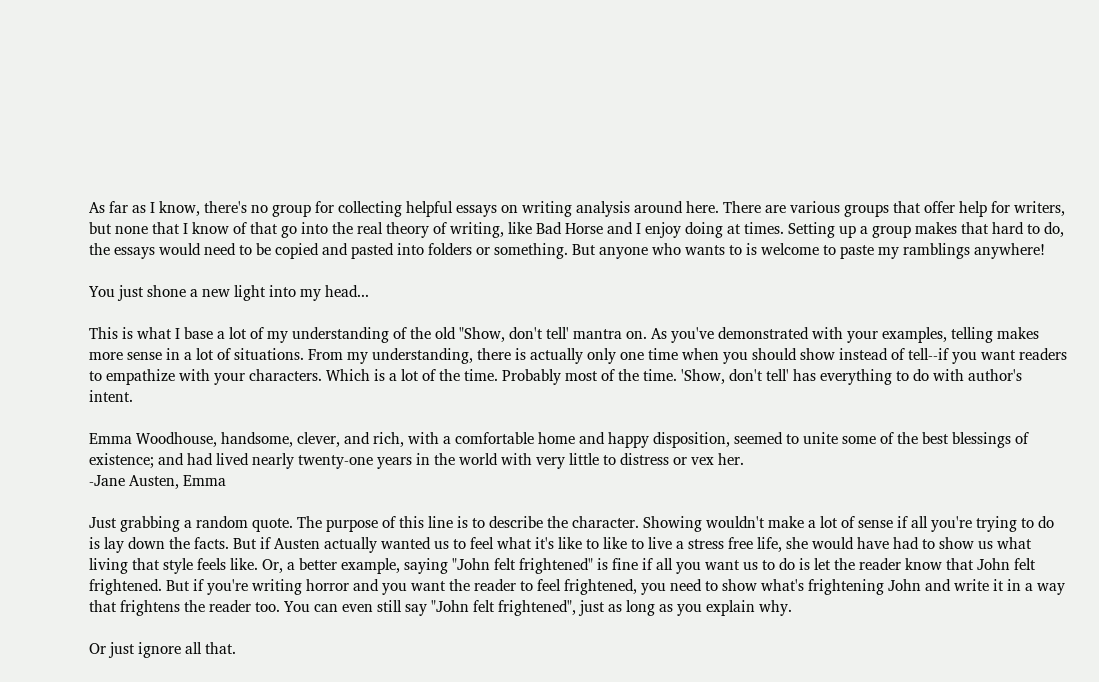As far as I know, there's no group for collecting helpful essays on writing analysis around here. There are various groups that offer help for writers, but none that I know of that go into the real theory of writing, like Bad Horse and I enjoy doing at times. Setting up a group makes that hard to do, the essays would need to be copied and pasted into folders or something. But anyone who wants to is welcome to paste my ramblings anywhere!

You just shone a new light into my head...

This is what I base a lot of my understanding of the old "Show, don't tell' mantra on. As you've demonstrated with your examples, telling makes more sense in a lot of situations. From my understanding, there is actually only one time when you should show instead of tell--if you want readers to empathize with your characters. Which is a lot of the time. Probably most of the time. 'Show, don't tell' has everything to do with author's intent.

Emma Woodhouse, handsome, clever, and rich, with a comfortable home and happy disposition, seemed to unite some of the best blessings of existence; and had lived nearly twenty-one years in the world with very little to distress or vex her.
-Jane Austen, Emma

Just grabbing a random quote. The purpose of this line is to describe the character. Showing wouldn't make a lot of sense if all you're trying to do is lay down the facts. But if Austen actually wanted us to feel what it's like to like to live a stress free life, she would have had to show us what living that style feels like. Or, a better example, saying "John felt frightened" is fine if all you want us to do is let the reader know that John felt frightened. But if you're writing horror and you want the reader to feel frightened, you need to show what's frightening John and write it in a way that frightens the reader too. You can even still say "John felt frightened", just as long as you explain why.

Or just ignore all that.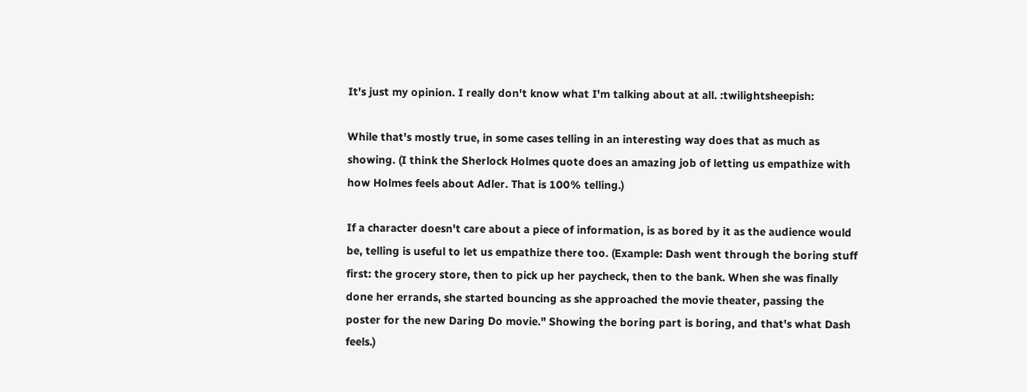It's just my opinion. I really don't know what I'm talking about at all. :twilightsheepish:

While that's mostly true, in some cases telling in an interesting way does that as much as showing. (I think the Sherlock Holmes quote does an amazing job of letting us empathize with how Holmes feels about Adler. That is 100% telling.)

If a character doesn't care about a piece of information, is as bored by it as the audience would be, telling is useful to let us empathize there too. (Example: Dash went through the boring stuff first: the grocery store, then to pick up her paycheck, then to the bank. When she was finally done her errands, she started bouncing as she approached the movie theater, passing the poster for the new Daring Do movie." Showing the boring part is boring, and that's what Dash feels.)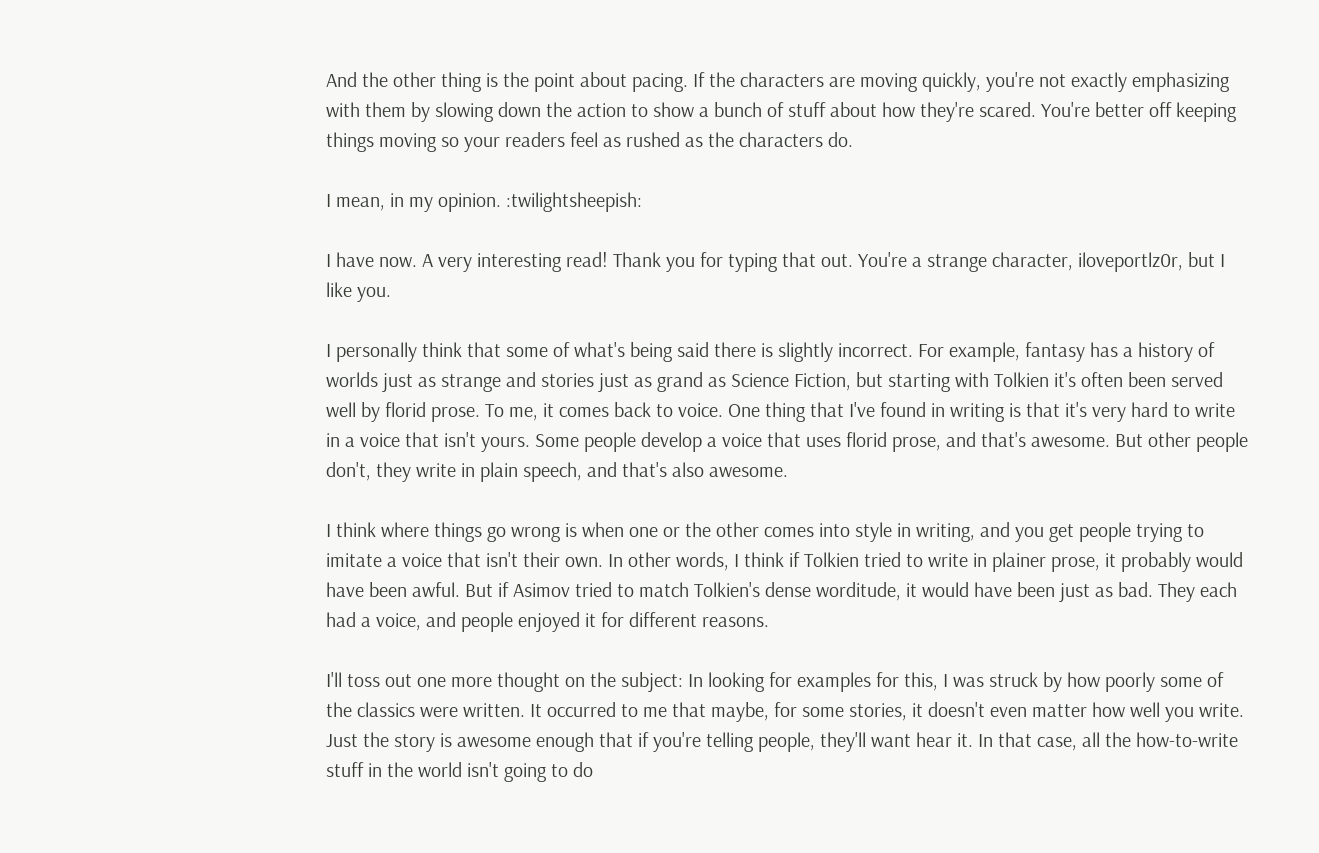And the other thing is the point about pacing. If the characters are moving quickly, you're not exactly emphasizing with them by slowing down the action to show a bunch of stuff about how they're scared. You're better off keeping things moving so your readers feel as rushed as the characters do.

I mean, in my opinion. :twilightsheepish:

I have now. A very interesting read! Thank you for typing that out. You're a strange character, iloveportlz0r, but I like you.

I personally think that some of what's being said there is slightly incorrect. For example, fantasy has a history of worlds just as strange and stories just as grand as Science Fiction, but starting with Tolkien it's often been served well by florid prose. To me, it comes back to voice. One thing that I've found in writing is that it's very hard to write in a voice that isn't yours. Some people develop a voice that uses florid prose, and that's awesome. But other people don't, they write in plain speech, and that's also awesome.

I think where things go wrong is when one or the other comes into style in writing, and you get people trying to imitate a voice that isn't their own. In other words, I think if Tolkien tried to write in plainer prose, it probably would have been awful. But if Asimov tried to match Tolkien's dense worditude, it would have been just as bad. They each had a voice, and people enjoyed it for different reasons.

I'll toss out one more thought on the subject: In looking for examples for this, I was struck by how poorly some of the classics were written. It occurred to me that maybe, for some stories, it doesn't even matter how well you write. Just the story is awesome enough that if you're telling people, they'll want hear it. In that case, all the how-to-write stuff in the world isn't going to do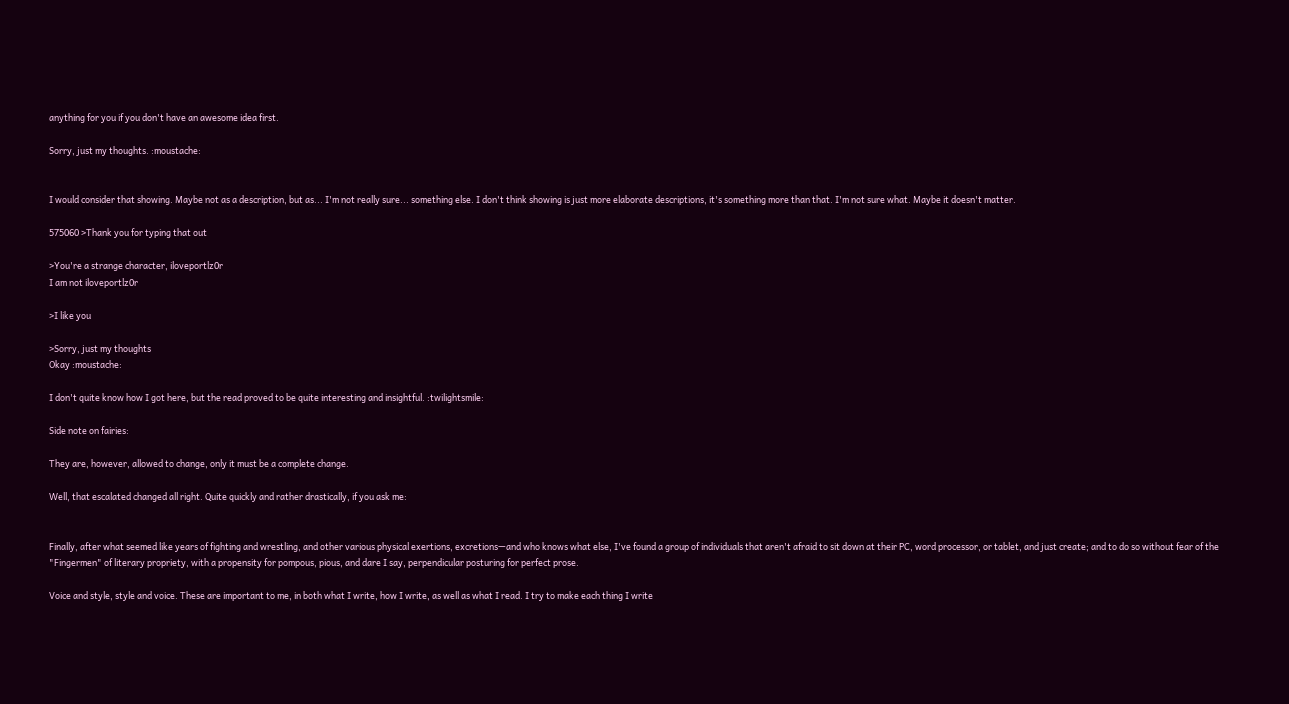anything for you if you don't have an awesome idea first.

Sorry, just my thoughts. :moustache:


I would consider that showing. Maybe not as a description, but as... I'm not really sure... something else. I don't think showing is just more elaborate descriptions, it's something more than that. I'm not sure what. Maybe it doesn't matter.

575060 >Thank you for typing that out

>You're a strange character, iloveportlz0r
I am not iloveportlz0r

>I like you

>Sorry, just my thoughts
Okay :moustache:

I don't quite know how I got here, but the read proved to be quite interesting and insightful. :twilightsmile:

Side note on fairies:

They are, however, allowed to change, only it must be a complete change.

Well, that escalated changed all right. Quite quickly and rather drastically, if you ask me:


Finally, after what seemed like years of fighting and wrestling, and other various physical exertions, excretions—and who knows what else, I've found a group of individuals that aren't afraid to sit down at their PC, word processor, or tablet, and just create; and to do so without fear of the "Fingermen" of literary propriety, with a propensity for pompous, pious, and dare I say, perpendicular posturing for perfect prose.

Voice and style, style and voice. These are important to me, in both what I write, how I write, as well as what I read. I try to make each thing I write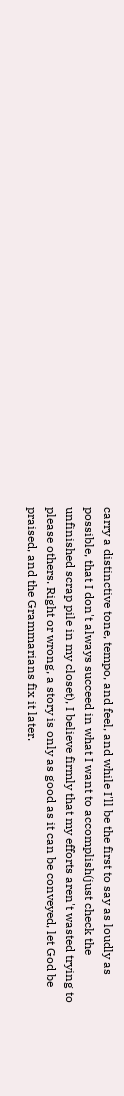carry a distinctive tone, tempo, and feel, and while I'll be the first to say as loudly as possible, that I don't always succeed in what I want to accomplish(just check the unfinished scrap pile in my closet), I believe firmly that my efforts aren't wasted trying to please others. Right or wrong, a story is only as good as it can be conveyed, let God be praised, and the Grammarians fix it later.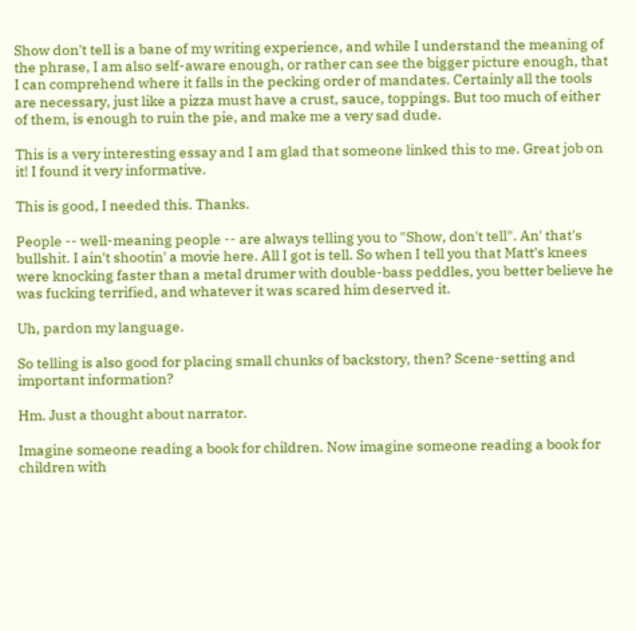Show don't tell is a bane of my writing experience, and while I understand the meaning of the phrase, I am also self-aware enough, or rather can see the bigger picture enough, that I can comprehend where it falls in the pecking order of mandates. Certainly all the tools are necessary, just like a pizza must have a crust, sauce, toppings. But too much of either of them, is enough to ruin the pie, and make me a very sad dude.

This is a very interesting essay and I am glad that someone linked this to me. Great job on it! I found it very informative.

This is good, I needed this. Thanks.

People -- well-meaning people -- are always telling you to "Show, don't tell". An' that's bullshit. I ain't shootin' a movie here. All I got is tell. So when I tell you that Matt's knees were knocking faster than a metal drumer with double-bass peddles, you better believe he was fucking terrified, and whatever it was scared him deserved it.

Uh, pardon my language.

So telling is also good for placing small chunks of backstory, then? Scene-setting and important information?

Hm. Just a thought about narrator.

Imagine someone reading a book for children. Now imagine someone reading a book for children with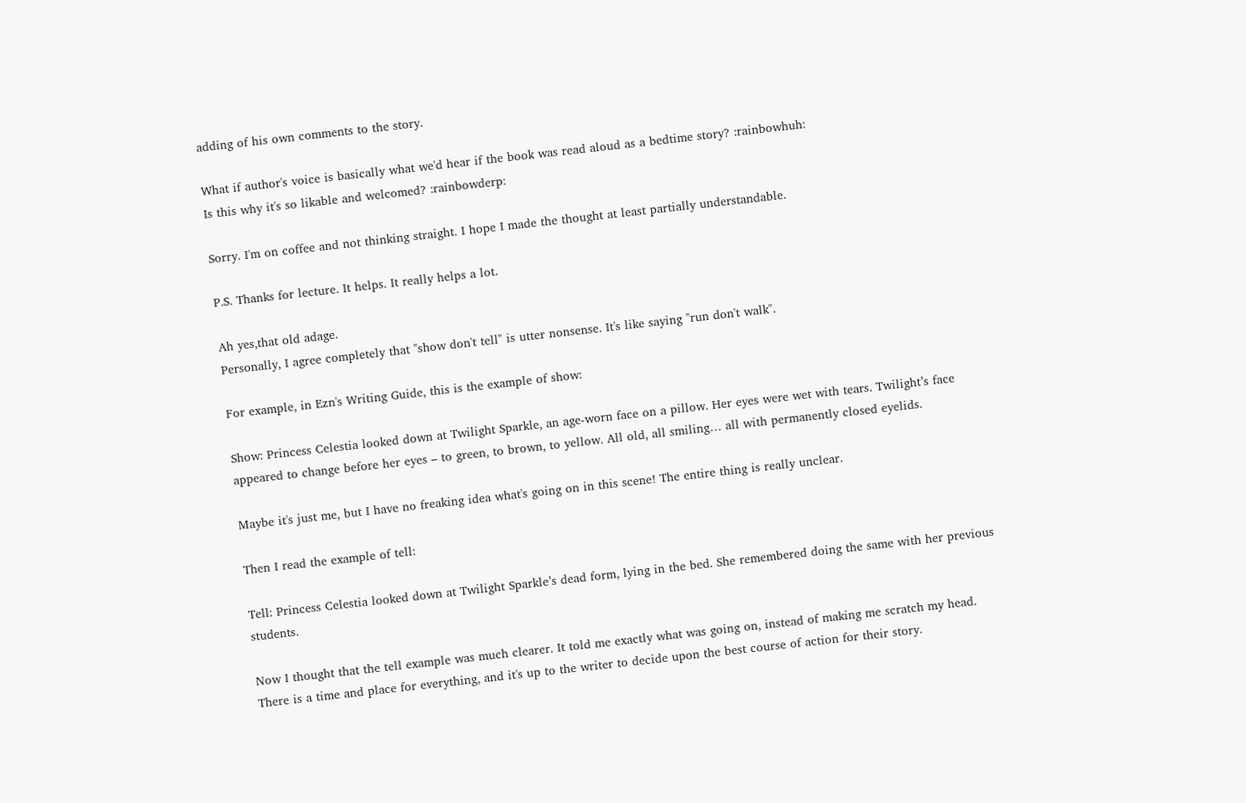adding of his own comments to the story.

What if author's voice is basically what we'd hear if the book was read aloud as a bedtime story? :rainbowhuh:
Is this why it's so likable and welcomed? :rainbowderp:

Sorry. I'm on coffee and not thinking straight. I hope I made the thought at least partially understandable.

P.S. Thanks for lecture. It helps. It really helps a lot.

Ah yes,that old adage.
Personally, I agree completely that "show don't tell" is utter nonsense. It's like saying "run don't walk".

For example, in Ezn's Writing Guide, this is the example of show:

Show: Princess Celestia looked down at Twilight Sparkle, an age-worn face on a pillow. Her eyes were wet with tears. Twilight’s face appeared to change before her eyes – to green, to brown, to yellow. All old, all smiling… all with permanently closed eyelids.

Maybe it's just me, but I have no freaking idea what's going on in this scene! The entire thing is really unclear.

Then I read the example of tell:

Tell: Princess Celestia looked down at Twilight Sparkle’s dead form, lying in the bed. She remembered doing the same with her previous students.

Now I thought that the tell example was much clearer. It told me exactly what was going on, instead of making me scratch my head. There is a time and place for everything, and it's up to the writer to decide upon the best course of action for their story.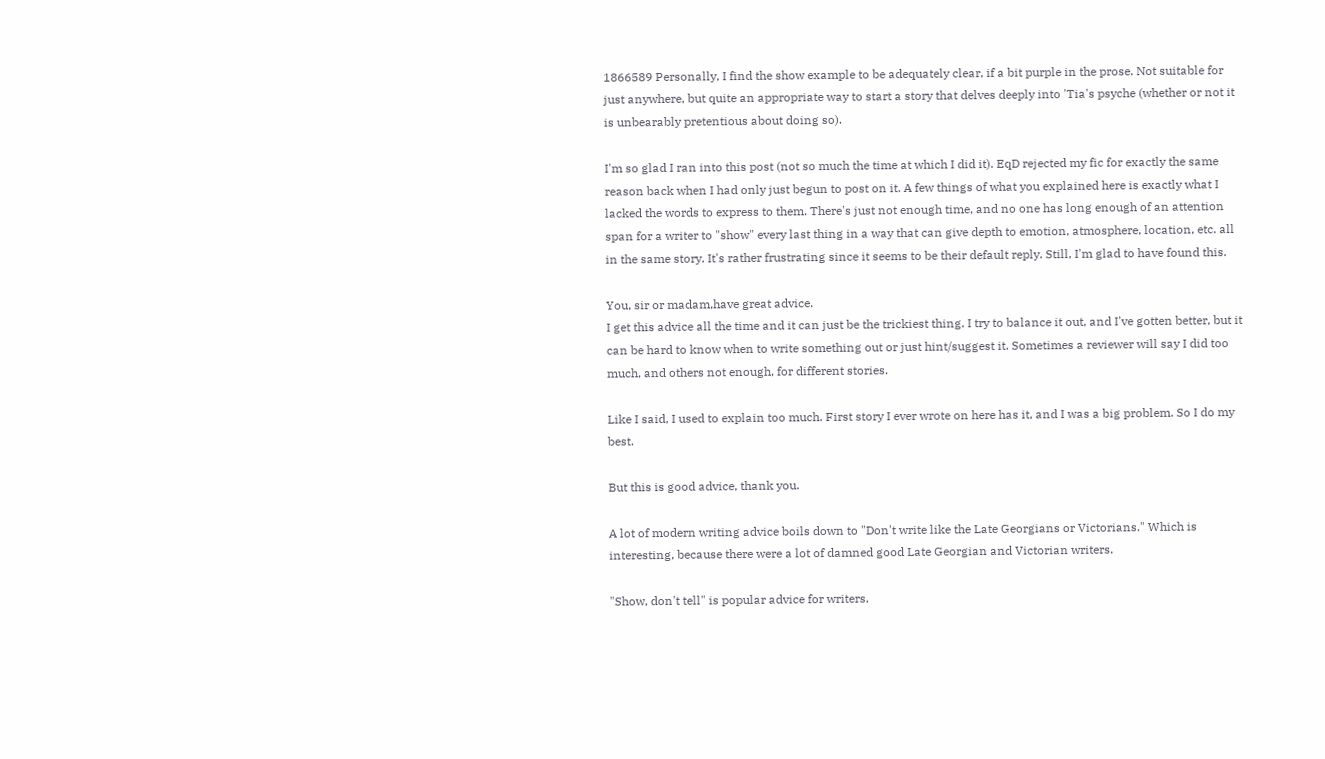1866589 Personally, I find the show example to be adequately clear, if a bit purple in the prose. Not suitable for just anywhere, but quite an appropriate way to start a story that delves deeply into 'Tia's psyche (whether or not it is unbearably pretentious about doing so).

I'm so glad I ran into this post (not so much the time at which I did it). EqD rejected my fic for exactly the same reason back when I had only just begun to post on it. A few things of what you explained here is exactly what I lacked the words to express to them. There's just not enough time, and no one has long enough of an attention span for a writer to "show" every last thing in a way that can give depth to emotion, atmosphere, location, etc. all in the same story. It's rather frustrating since it seems to be their default reply. Still, I'm glad to have found this.

You, sir or madam,have great advice.
I get this advice all the time and it can just be the trickiest thing. I try to balance it out, and I've gotten better, but it can be hard to know when to write something out or just hint/suggest it. Sometimes a reviewer will say I did too much, and others not enough, for different stories.

Like I said, I used to explain too much. First story I ever wrote on here has it, and I was a big problem. So I do my best.

But this is good advice, thank you.

A lot of modern writing advice boils down to "Don't write like the Late Georgians or Victorians." Which is interesting, because there were a lot of damned good Late Georgian and Victorian writers.

"Show, don't tell" is popular advice for writers.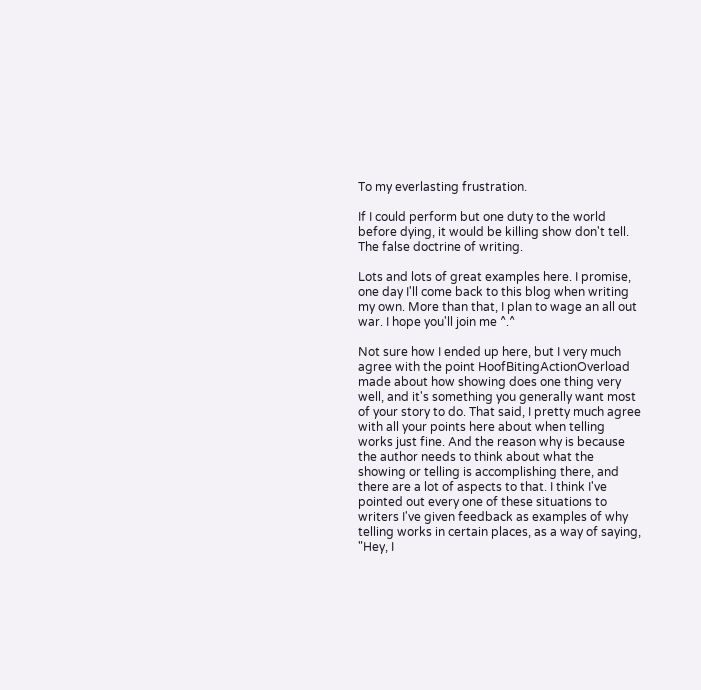To my everlasting frustration.

If I could perform but one duty to the world before dying, it would be killing show don't tell. The false doctrine of writing.

Lots and lots of great examples here. I promise, one day I'll come back to this blog when writing my own. More than that, I plan to wage an all out war. I hope you'll join me ^.^

Not sure how I ended up here, but I very much agree with the point HoofBitingActionOverload made about how showing does one thing very well, and it's something you generally want most of your story to do. That said, I pretty much agree with all your points here about when telling works just fine. And the reason why is because the author needs to think about what the showing or telling is accomplishing there, and there are a lot of aspects to that. I think I've pointed out every one of these situations to writers I've given feedback as examples of why telling works in certain places, as a way of saying, "Hey, I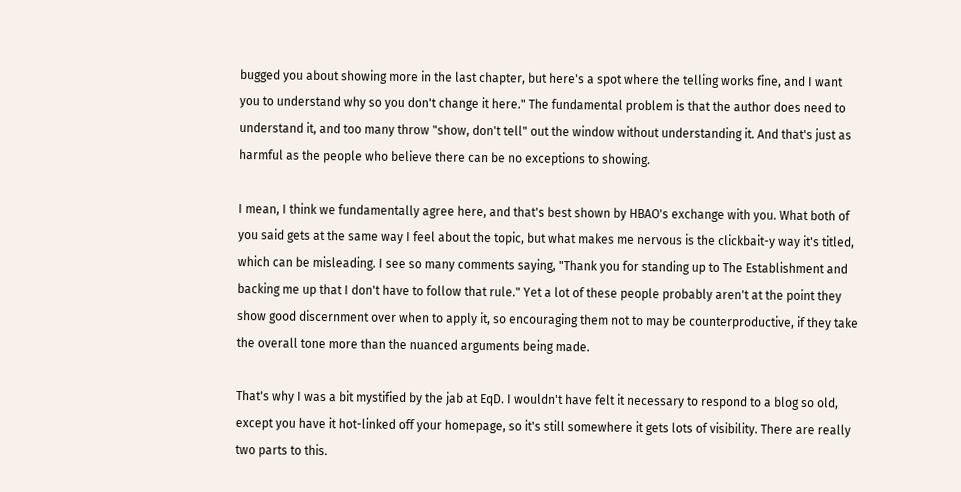bugged you about showing more in the last chapter, but here's a spot where the telling works fine, and I want you to understand why so you don't change it here." The fundamental problem is that the author does need to understand it, and too many throw "show, don't tell" out the window without understanding it. And that's just as harmful as the people who believe there can be no exceptions to showing.

I mean, I think we fundamentally agree here, and that's best shown by HBAO's exchange with you. What both of you said gets at the same way I feel about the topic, but what makes me nervous is the clickbait-y way it's titled, which can be misleading. I see so many comments saying, "Thank you for standing up to The Establishment and backing me up that I don't have to follow that rule." Yet a lot of these people probably aren't at the point they show good discernment over when to apply it, so encouraging them not to may be counterproductive, if they take the overall tone more than the nuanced arguments being made.

That's why I was a bit mystified by the jab at EqD. I wouldn't have felt it necessary to respond to a blog so old, except you have it hot-linked off your homepage, so it's still somewhere it gets lots of visibility. There are really two parts to this.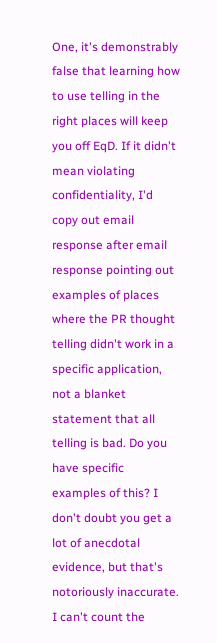One, it's demonstrably false that learning how to use telling in the right places will keep you off EqD. If it didn't mean violating confidentiality, I'd copy out email response after email response pointing out examples of places where the PR thought telling didn't work in a specific application, not a blanket statement that all telling is bad. Do you have specific examples of this? I don't doubt you get a lot of anecdotal evidence, but that's notoriously inaccurate. I can't count the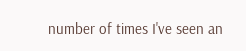number of times I've seen an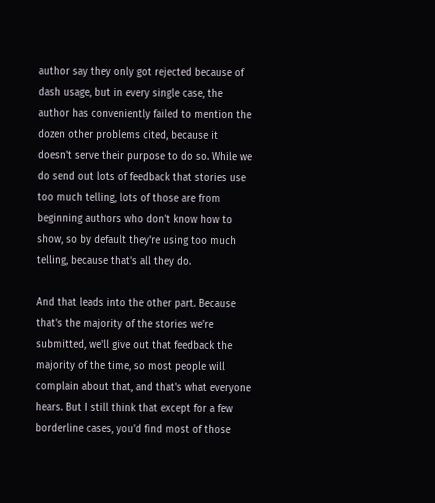author say they only got rejected because of dash usage, but in every single case, the author has conveniently failed to mention the dozen other problems cited, because it doesn't serve their purpose to do so. While we do send out lots of feedback that stories use too much telling, lots of those are from beginning authors who don't know how to show, so by default they're using too much telling, because that's all they do.

And that leads into the other part. Because that's the majority of the stories we're submitted, we'll give out that feedback the majority of the time, so most people will complain about that, and that's what everyone hears. But I still think that except for a few borderline cases, you'd find most of those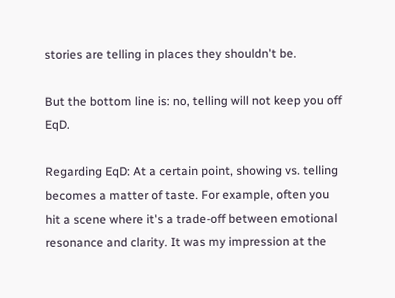stories are telling in places they shouldn't be.

But the bottom line is: no, telling will not keep you off EqD.

Regarding EqD: At a certain point, showing vs. telling becomes a matter of taste. For example, often you hit a scene where it's a trade-off between emotional resonance and clarity. It was my impression at the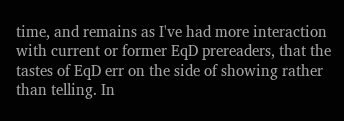time, and remains as I've had more interaction with current or former EqD prereaders, that the tastes of EqD err on the side of showing rather than telling. In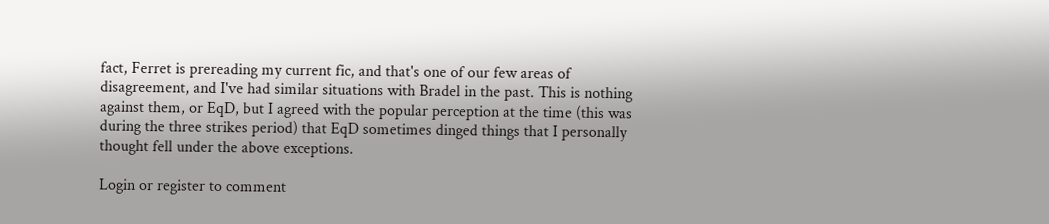fact, Ferret is prereading my current fic, and that's one of our few areas of disagreement, and I've had similar situations with Bradel in the past. This is nothing against them, or EqD, but I agreed with the popular perception at the time (this was during the three strikes period) that EqD sometimes dinged things that I personally thought fell under the above exceptions.

Login or register to comment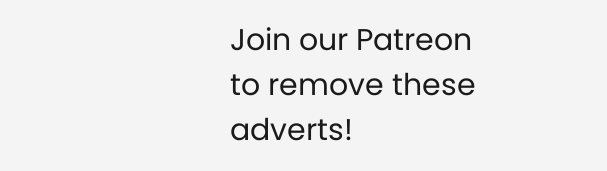Join our Patreon to remove these adverts!